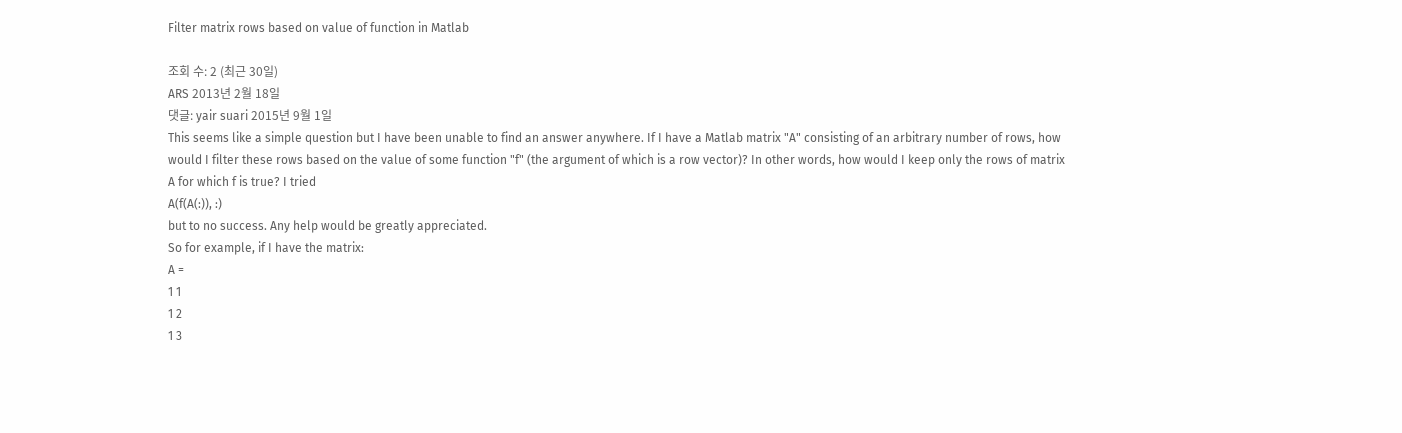Filter matrix rows based on value of function in Matlab

조회 수: 2 (최근 30일)
ARS 2013년 2월 18일
댓글: yair suari 2015년 9월 1일
This seems like a simple question but I have been unable to find an answer anywhere. If I have a Matlab matrix "A" consisting of an arbitrary number of rows, how would I filter these rows based on the value of some function "f" (the argument of which is a row vector)? In other words, how would I keep only the rows of matrix A for which f is true? I tried
A(f(A(:)), :)
but to no success. Any help would be greatly appreciated.
So for example, if I have the matrix:
A =
1 1
1 2
1 3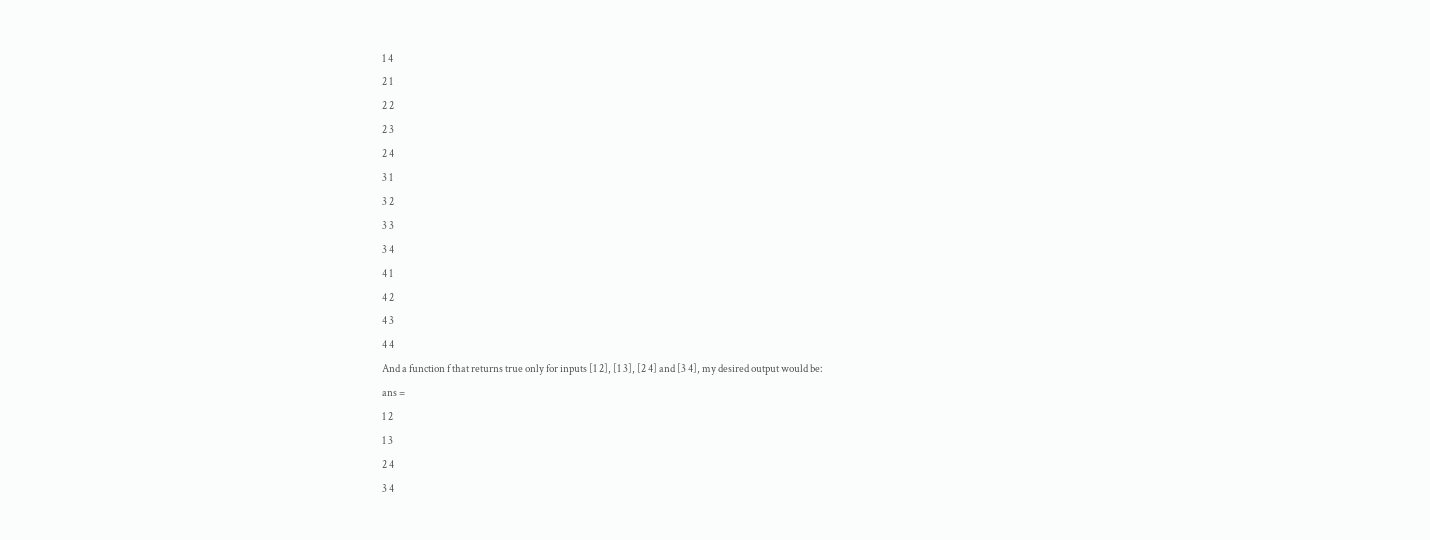1 4
2 1
2 2
2 3
2 4
3 1
3 2
3 3
3 4
4 1
4 2
4 3
4 4
And a function f that returns true only for inputs [1 2], [1 3], [2 4] and [3 4], my desired output would be:
ans =
1 2
1 3
2 4
3 4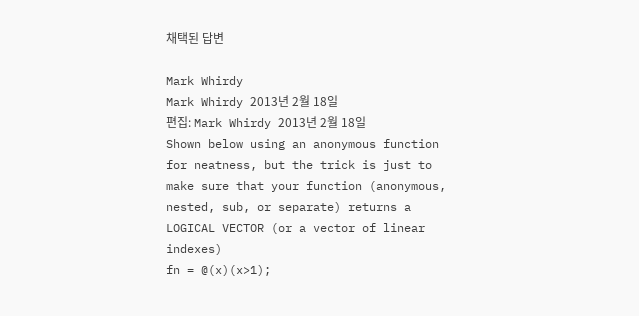채택된 답변

Mark Whirdy
Mark Whirdy 2013년 2월 18일
편집: Mark Whirdy 2013년 2월 18일
Shown below using an anonymous function for neatness, but the trick is just to make sure that your function (anonymous, nested, sub, or separate) returns a LOGICAL VECTOR (or a vector of linear indexes)
fn = @(x)(x>1);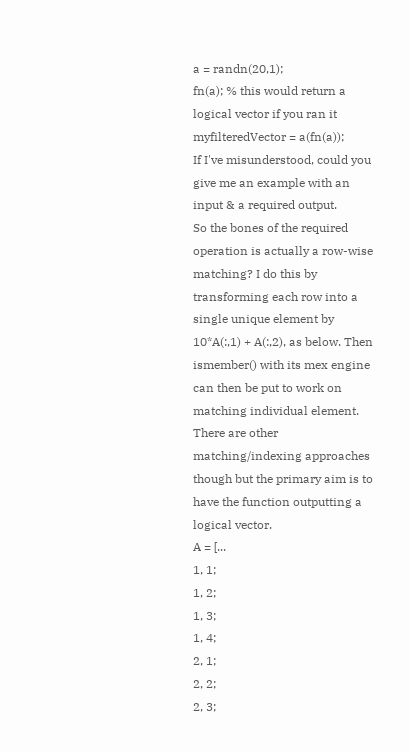a = randn(20,1);
fn(a); % this would return a logical vector if you ran it
myfilteredVector = a(fn(a));
If I've misunderstood, could you give me an example with an input & a required output.
So the bones of the required operation is actually a row-wise matching? I do this by transforming each row into a single unique element by 10*A(:,1) + A(:,2), as below. Then ismember() with its mex engine can then be put to work on matching individual element. There are other matching/indexing approaches though but the primary aim is to have the function outputting a logical vector.
A = [...
1, 1;
1, 2;
1, 3;
1, 4;
2, 1;
2, 2;
2, 3;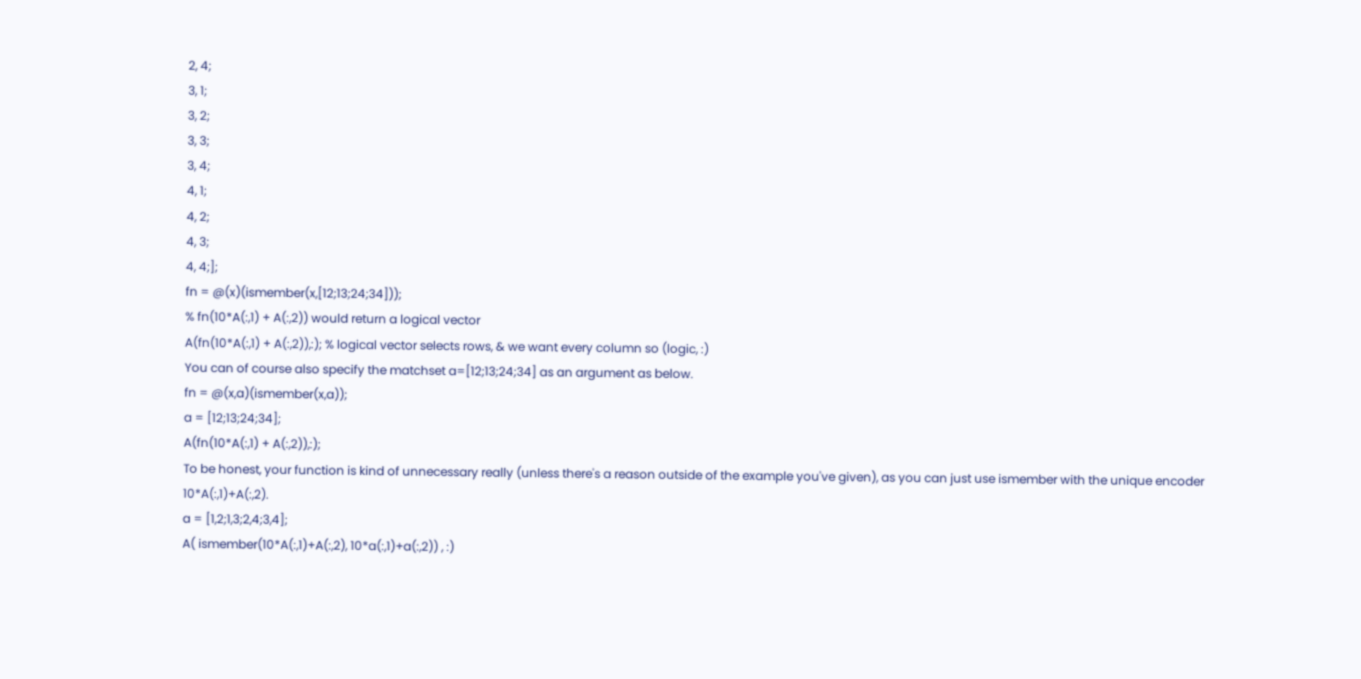2, 4;
3, 1;
3, 2;
3, 3;
3, 4;
4, 1;
4, 2;
4, 3;
4, 4;];
fn = @(x)(ismember(x,[12;13;24;34]));
% fn(10*A(:,1) + A(:,2)) would return a logical vector
A(fn(10*A(:,1) + A(:,2)),:); % logical vector selects rows, & we want every column so (logic, :)
You can of course also specify the matchset a=[12;13;24;34] as an argument as below.
fn = @(x,a)(ismember(x,a));
a = [12;13;24;34];
A(fn(10*A(:,1) + A(:,2)),:);
To be honest, your function is kind of unnecessary really (unless there's a reason outside of the example you've given), as you can just use ismember with the unique encoder 10*A(:,1)+A(:,2).
a = [1,2;1,3;2,4;3,4];
A( ismember(10*A(:,1)+A(:,2), 10*a(:,1)+a(:,2)) , :)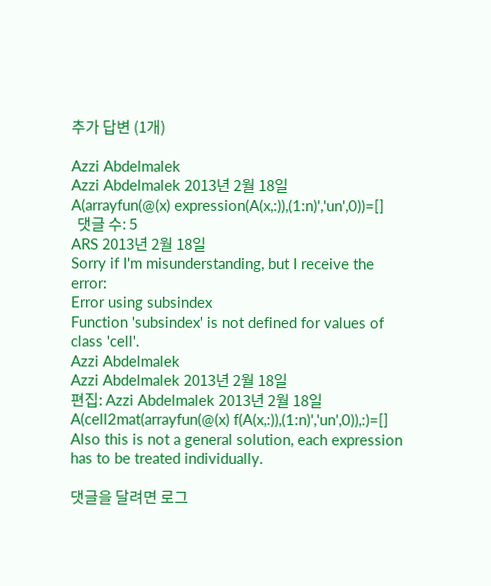추가 답변 (1개)

Azzi Abdelmalek
Azzi Abdelmalek 2013년 2월 18일
A(arrayfun(@(x) expression(A(x,:)),(1:n)','un',0))=[]
  댓글 수: 5
ARS 2013년 2월 18일
Sorry if I'm misunderstanding, but I receive the error:
Error using subsindex
Function 'subsindex' is not defined for values of class 'cell'.
Azzi Abdelmalek
Azzi Abdelmalek 2013년 2월 18일
편집: Azzi Abdelmalek 2013년 2월 18일
A(cell2mat(arrayfun(@(x) f(A(x,:)),(1:n)','un',0)),:)=[]
Also this is not a general solution, each expression has to be treated individually.

댓글을 달려면 로그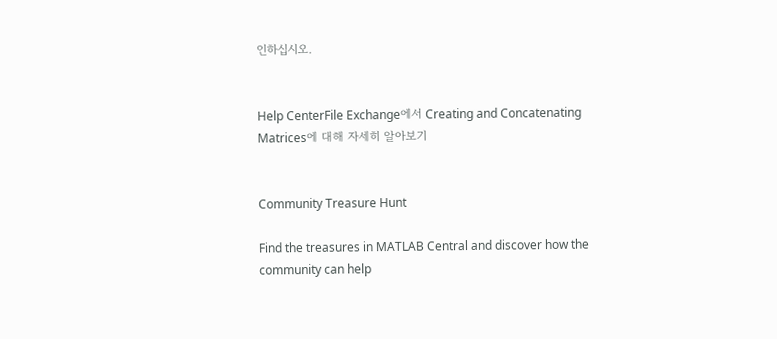인하십시오.


Help CenterFile Exchange에서 Creating and Concatenating Matrices에 대해 자세히 알아보기


Community Treasure Hunt

Find the treasures in MATLAB Central and discover how the community can help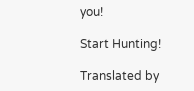you!

Start Hunting!

Translated by